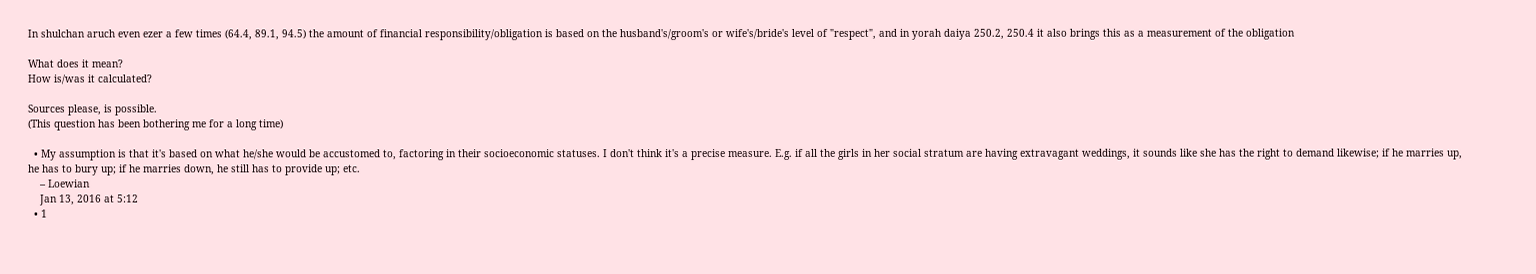In shulchan aruch even ezer a few times (64.4, 89.1, 94.5) the amount of financial responsibility/obligation is based on the husband's/groom's or wife's/bride's level of "respect", and in yorah daiya 250.2, 250.4 it also brings this as a measurement of the obligation

What does it mean?
How is/was it calculated?

Sources please, is possible.
(This question has been bothering me for a long time)

  • My assumption is that it's based on what he/she would be accustomed to, factoring in their socioeconomic statuses. I don't think it's a precise measure. E.g. if all the girls in her social stratum are having extravagant weddings, it sounds like she has the right to demand likewise; if he marries up, he has to bury up; if he marries down, he still has to provide up; etc.
    – Loewian
    Jan 13, 2016 at 5:12
  • 1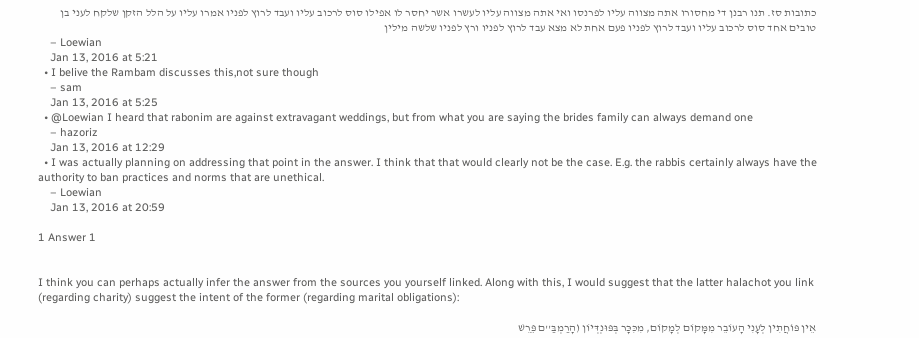כתובות סז. תנו רבנן די מחסורו אתה מצווה עליו לפרנסו ואי אתה מצווה עליו לעשרו אשר יחסר לו אפילו סוס לרכוב עליו ועבד לרוץ לפניו אמרו עליו על הלל הזקן שלקח לעני בן טובים אחד סוס לרכוב עליו ועבד לרוץ לפניו פעם אחת לא מצא עבד לרוץ לפניו ורץ לפניו שלשה מילין
    – Loewian
    Jan 13, 2016 at 5:21
  • I belive the Rambam discusses this,not sure though
    – sam
    Jan 13, 2016 at 5:25
  • @Loewian I heard that rabonim are against extravagant weddings, but from what you are saying the brides family can always demand one
    – hazoriz
    Jan 13, 2016 at 12:29
  • I was actually planning on addressing that point in the answer. I think that that would clearly not be the case. E.g. the rabbis certainly always have the authority to ban practices and norms that are unethical.
    – Loewian
    Jan 13, 2016 at 20:59

1 Answer 1


I think you can perhaps actually infer the answer from the sources you yourself linked. Along with this, I would suggest that the latter halachot you link (regarding charity) suggest the intent of the former (regarding marital obligations):

אֵין פּוֹחֲתִין לְעָנִי הָעוֹבֵר מִמָּקוֹם לְמָקוֹם, מִכִּכָּר בְּפּוּנְדְּיוֹן (הָרַמְבַּ''ם פֵּרֵשׁ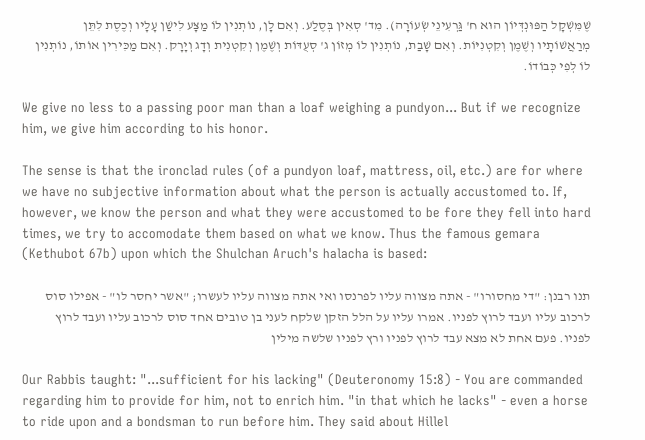שֶׁמִּשְׁקָל הַפּוּנְדְּיוֹן הוּא ח' גַּרְעִינֵי שְׂעוֹרָה). מִד' סְאִין בְּסֶלַע. וְאִם לָן, נוֹתְנִין לוֹ מַצָּע לִישַׁן עָלָיו וְכֶסֶת לִתֵּן מְרַאֲשׁוֹתָיו וְשֶׁמֶן וְקִטְנִיּוֹת. וְאִם שָׁבַת, נוֹתְנִין לוֹ מְזוֹן ג' סְעֻדּוֹת וְשֶׁמֶן וְקִטְנִית וְדָג וְיָרָק. וְאִם מַכִּירִין אוֹתוֹ, נוֹתְנִין לוֹ לְפִי כְּבוֹדוֹ.

We give no less to a passing poor man than a loaf weighing a pundyon... But if we recognize him, we give him according to his honor.

The sense is that the ironclad rules (of a pundyon loaf, mattress, oil, etc.) are for where we have no subjective information about what the person is actually accustomed to. If, however, we know the person and what they were accustomed to be fore they fell into hard times, we try to accomodate them based on what we know. Thus the famous gemara (Kethubot 67b) upon which the Shulchan Aruch's halacha is based:

תנו רבנן: "די מחסורו" - אתה מצווה עליו לפרנסו ואי אתה מצווה עליו לעשרו; "אשר יחסר לו" - אפילו סוס לרכוב עליו ועבד לרוץ לפניו. אמרו עליו על הלל הזקן שלקח לעני בן טובים אחד סוס לרכוב עליו ועבד לרוץ לפניו. פעם אחת לא מצא עבד לרוץ לפניו ורץ לפניו שלשה מילין

Our Rabbis taught: "...sufficient for his lacking" (Deuteronomy 15:8) - You are commanded regarding him to provide for him, not to enrich him. "in that which he lacks" - even a horse to ride upon and a bondsman to run before him. They said about Hillel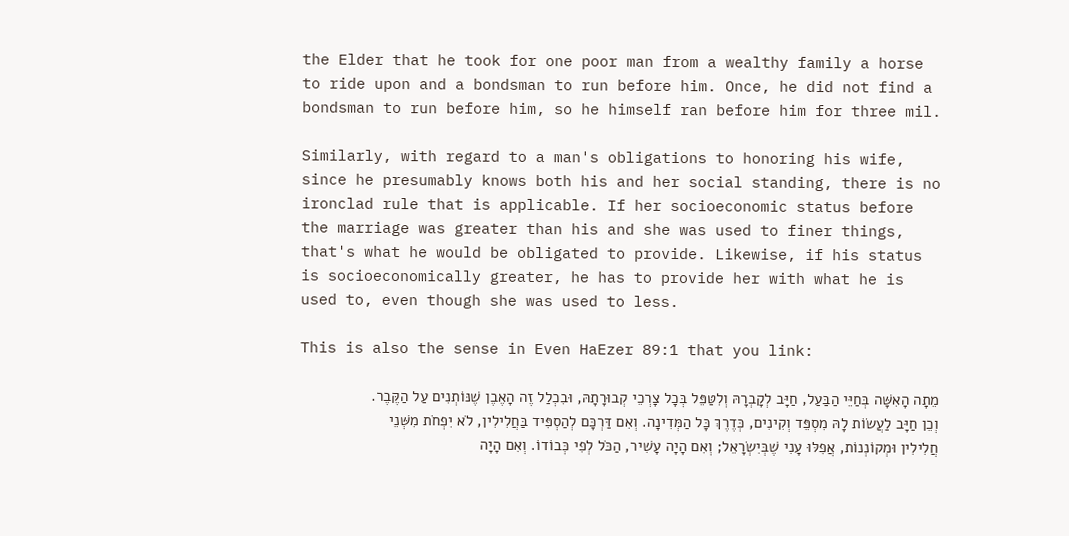the Elder that he took for one poor man from a wealthy family a horse to ride upon and a bondsman to run before him. Once, he did not find a bondsman to run before him, so he himself ran before him for three mil.

Similarly, with regard to a man's obligations to honoring his wife, since he presumably knows both his and her social standing, there is no ironclad rule that is applicable. If her socioeconomic status before the marriage was greater than his and she was used to finer things, that's what he would be obligated to provide. Likewise, if his status is socioeconomically greater, he has to provide her with what he is used to, even though she was used to less.

This is also the sense in Even HaEzer 89:1 that you link:

מֵתָה הָאִשָּׁה בְּחַיֵּי הַבַּעַל, חַיָּב לְקָבְרָהּ וְלִטַּפֵּל בְּכָל צָרְכֵי קְבוּרָתָהּ, וּבִכְלַל זֶה הָאֶבֶן שֶׁנּוֹתְנִים עַל הַקֶּבֶר. וְכֵן חַיָּב לַעֲשׂוֹת לָהּ מִסְפֵּד וְקִינִים, כְּדֶרֶךְ כָּל הַמְּדִינָה. וְאִם דַּרְכָּם לְהַסְפִּיד בַּחֲלִילִין, לֹא יִפְחֹת מִשְּׁנֵי חֲלִילִין וּמְקוֹנְנוֹת, אֲפִלּוּ עָנִי שֶׁבְּיִשְׂרָאֵל; וְאִם הָיָה עָשִׁיר, הַכֹּל לְפִי כְּבוֹדוֹ. וְאִם הָיָה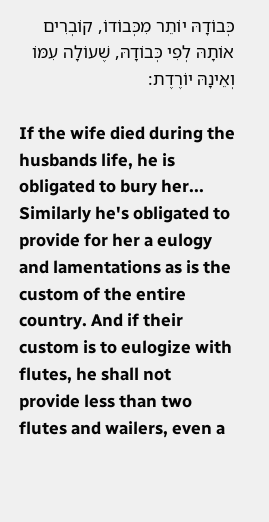כְּבוֹדָהּ יוֹתֵר מִכְּבוֹדוֹ, קוֹבְרִים אוֹתָהּ לְפִי כְּבוֹדָהּ, שֶׁעוֹלָה עִמּוֹ וְאֵינָהּ יוֹרֶדֶת:

If the wife died during the husbands life, he is obligated to bury her... Similarly he's obligated to provide for her a eulogy and lamentations as is the custom of the entire country. And if their custom is to eulogize with flutes, he shall not provide less than two flutes and wailers, even a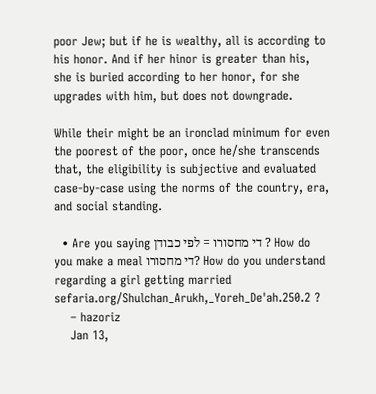poor Jew; but if he is wealthy, all is according to his honor. And if her hinor is greater than his, she is buried according to her honor, for she upgrades with him, but does not downgrade.

While their might be an ironclad minimum for even the poorest of the poor, once he/she transcends that, the eligibility is subjective and evaluated case-by-case using the norms of the country, era, and social standing.

  • Are you saying די מחסורו = לפי כבודן ? How do you make a meal די מחסורו? How do you understand regarding a girl getting married sefaria.org/Shulchan_Arukh,_Yoreh_De'ah.250.2 ?
    – hazoriz
    Jan 13,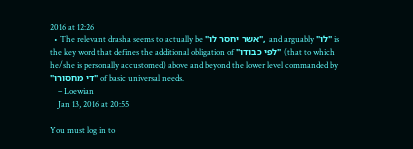2016 at 12:26
  • The relevant drasha seems to actually be "אשר יחסר לו", and arguably "לו" is the key word that defines the additional obligation of "לפי כבודו" (that to which he/she is personally accustomed) above and beyond the lower level commanded by "די מחסורו" of basic universal needs.
    – Loewian
    Jan 13, 2016 at 20:55

You must log in to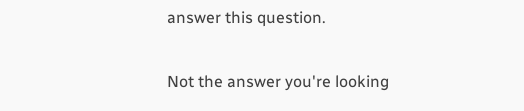answer this question.

Not the answer you're looking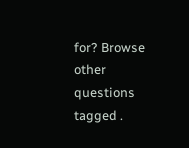for? Browse other questions tagged .